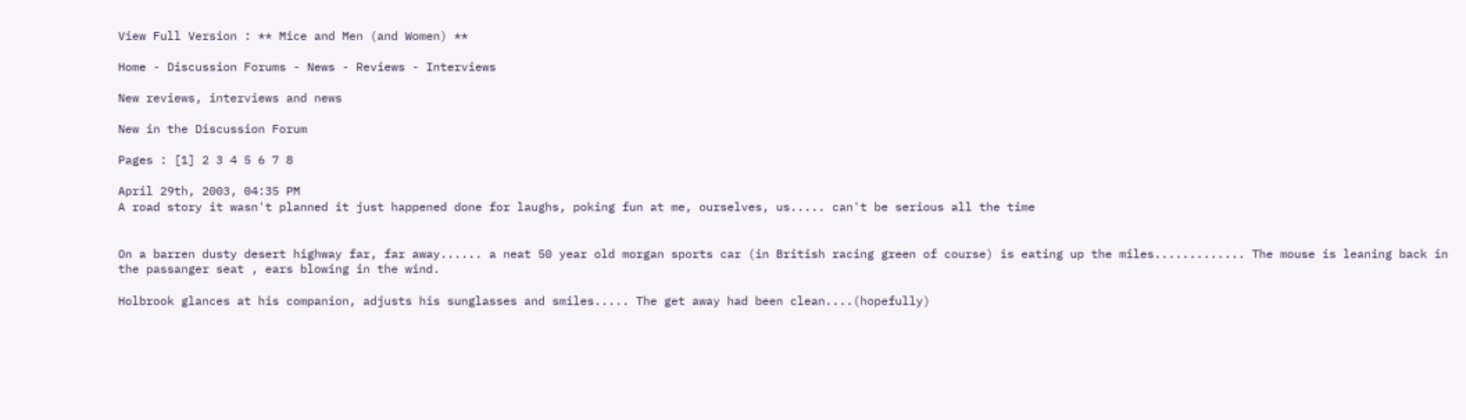View Full Version : ** Mice and Men (and Women) **

Home - Discussion Forums - News - Reviews - Interviews

New reviews, interviews and news

New in the Discussion Forum

Pages : [1] 2 3 4 5 6 7 8

April 29th, 2003, 04:35 PM
A road story it wasn't planned it just happened done for laughs, poking fun at me, ourselves, us..... can't be serious all the time


On a barren dusty desert highway far, far away...... a neat 50 year old morgan sports car (in British racing green of course) is eating up the miles............. The mouse is leaning back in the passanger seat , ears blowing in the wind.

Holbrook glances at his companion, adjusts his sunglasses and smiles..... The get away had been clean....(hopefully)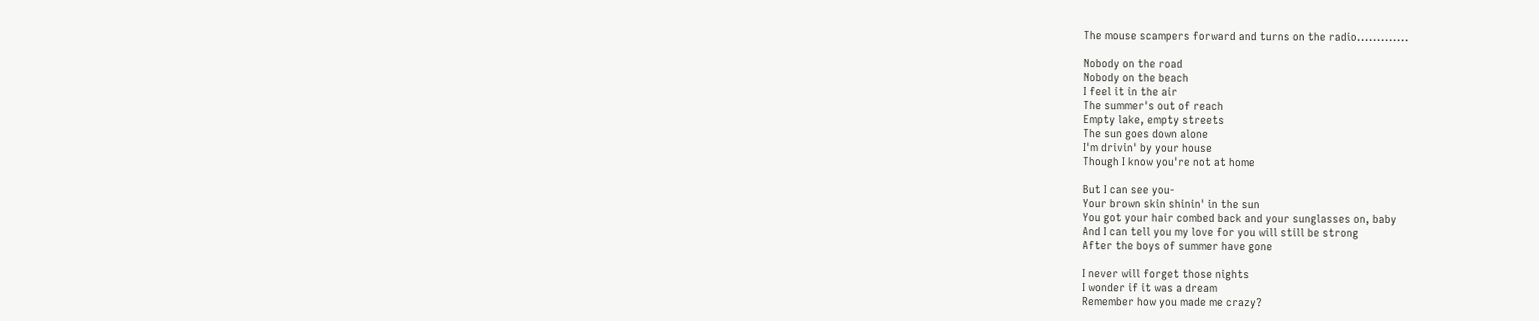The mouse scampers forward and turns on the radio.............

Nobody on the road
Nobody on the beach
I feel it in the air
The summer's out of reach
Empty lake, empty streets
The sun goes down alone
I'm drivin' by your house
Though I know you're not at home

But I can see you-
Your brown skin shinin' in the sun
You got your hair combed back and your sunglasses on, baby
And I can tell you my love for you will still be strong
After the boys of summer have gone

I never will forget those nights
I wonder if it was a dream
Remember how you made me crazy?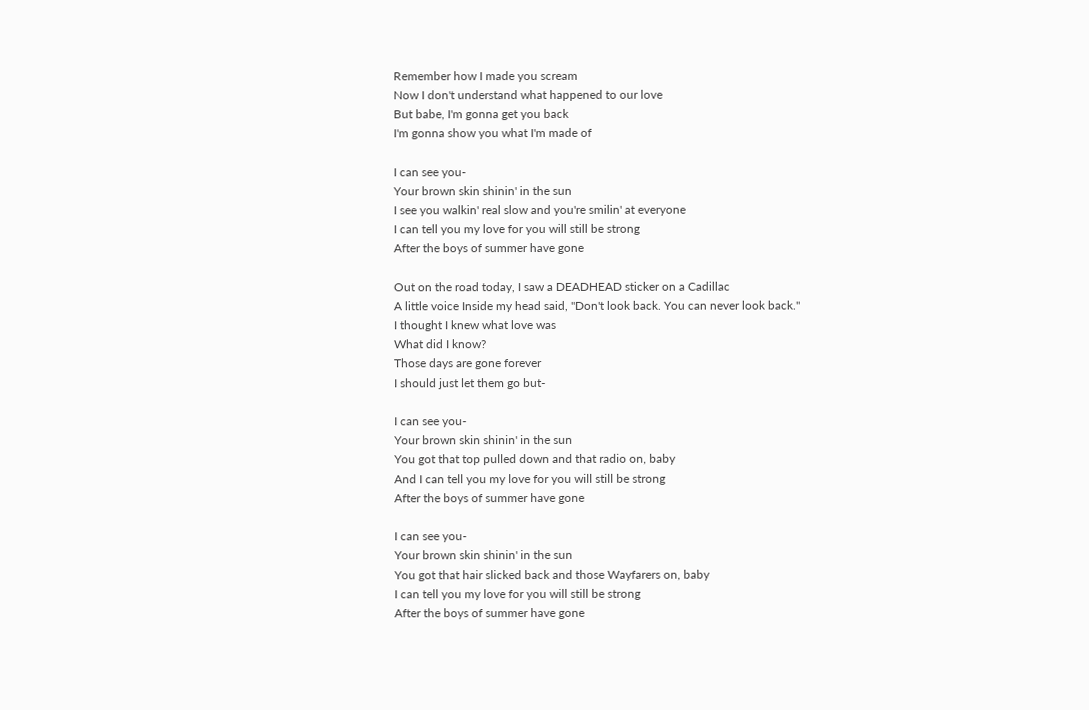Remember how I made you scream
Now I don't understand what happened to our love
But babe, I'm gonna get you back
I'm gonna show you what I'm made of

I can see you-
Your brown skin shinin' in the sun
I see you walkin' real slow and you're smilin' at everyone
I can tell you my love for you will still be strong
After the boys of summer have gone

Out on the road today, I saw a DEADHEAD sticker on a Cadillac
A little voice Inside my head said, "Don't look back. You can never look back."
I thought I knew what love was
What did I know?
Those days are gone forever
I should just let them go but-

I can see you-
Your brown skin shinin' in the sun
You got that top pulled down and that radio on, baby
And I can tell you my love for you will still be strong
After the boys of summer have gone

I can see you-
Your brown skin shinin' in the sun
You got that hair slicked back and those Wayfarers on, baby
I can tell you my love for you will still be strong
After the boys of summer have gone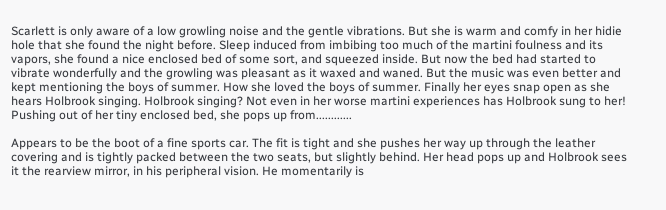Scarlett is only aware of a low growling noise and the gentle vibrations. But she is warm and comfy in her hidie hole that she found the night before. Sleep induced from imbibing too much of the martini foulness and its vapors, she found a nice enclosed bed of some sort, and squeezed inside. But now the bed had started to vibrate wonderfully and the growling was pleasant as it waxed and waned. But the music was even better and kept mentioning the boys of summer. How she loved the boys of summer. Finally her eyes snap open as she hears Holbrook singing. Holbrook singing? Not even in her worse martini experiences has Holbrook sung to her! Pushing out of her tiny enclosed bed, she pops up from............

Appears to be the boot of a fine sports car. The fit is tight and she pushes her way up through the leather covering and is tightly packed between the two seats, but slightly behind. Her head pops up and Holbrook sees it the rearview mirror, in his peripheral vision. He momentarily is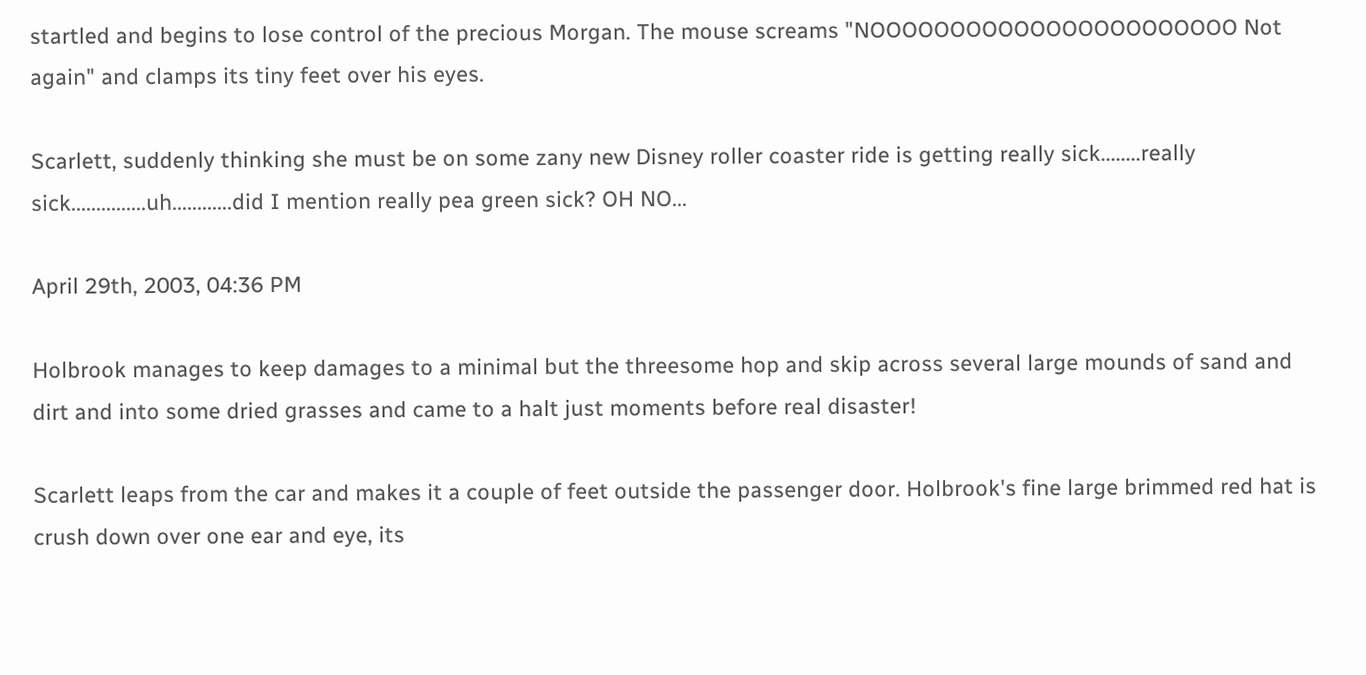startled and begins to lose control of the precious Morgan. The mouse screams "NOOOOOOOOOOOOOOOOOOOOOOO Not again" and clamps its tiny feet over his eyes.

Scarlett, suddenly thinking she must be on some zany new Disney roller coaster ride is getting really sick........really sick...............uh............did I mention really pea green sick? OH NO...

April 29th, 2003, 04:36 PM

Holbrook manages to keep damages to a minimal but the threesome hop and skip across several large mounds of sand and dirt and into some dried grasses and came to a halt just moments before real disaster!

Scarlett leaps from the car and makes it a couple of feet outside the passenger door. Holbrook's fine large brimmed red hat is crush down over one ear and eye, its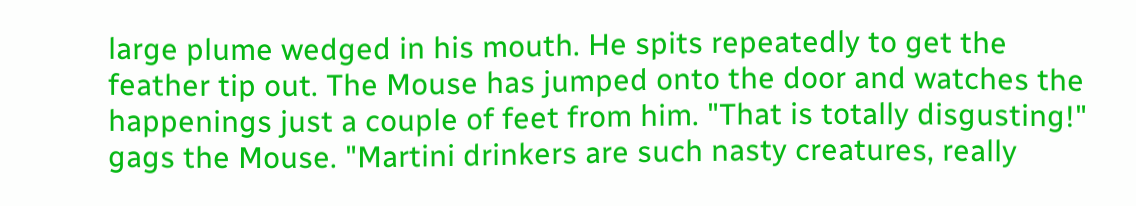large plume wedged in his mouth. He spits repeatedly to get the feather tip out. The Mouse has jumped onto the door and watches the happenings just a couple of feet from him. "That is totally disgusting!" gags the Mouse. "Martini drinkers are such nasty creatures, really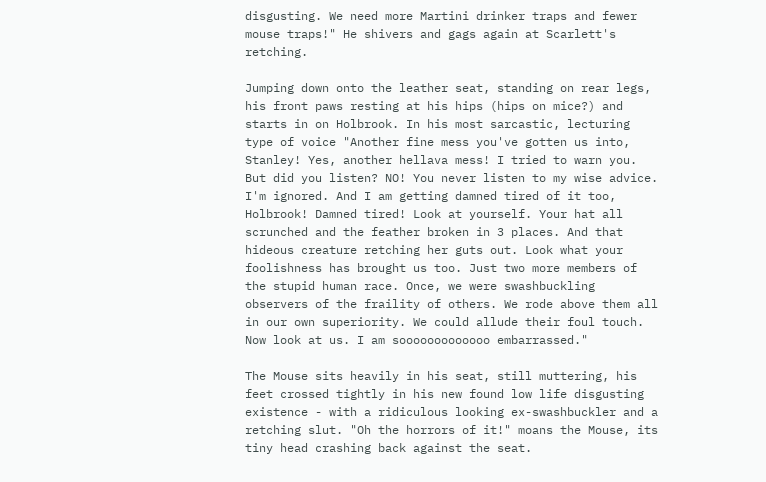disgusting. We need more Martini drinker traps and fewer mouse traps!" He shivers and gags again at Scarlett's retching.

Jumping down onto the leather seat, standing on rear legs, his front paws resting at his hips (hips on mice?) and starts in on Holbrook. In his most sarcastic, lecturing type of voice "Another fine mess you've gotten us into, Stanley! Yes, another hellava mess! I tried to warn you. But did you listen? NO! You never listen to my wise advice. I'm ignored. And I am getting damned tired of it too, Holbrook! Damned tired! Look at yourself. Your hat all scrunched and the feather broken in 3 places. And that hideous creature retching her guts out. Look what your foolishness has brought us too. Just two more members of the stupid human race. Once, we were swashbuckling observers of the fraility of others. We rode above them all in our own superiority. We could allude their foul touch. Now look at us. I am sooooooooooooo embarrassed."

The Mouse sits heavily in his seat, still muttering, his feet crossed tightly in his new found low life disgusting existence - with a ridiculous looking ex-swashbuckler and a retching slut. "Oh the horrors of it!" moans the Mouse, its tiny head crashing back against the seat.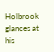Holbrook glances at his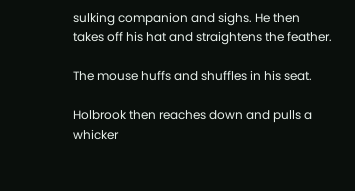sulking companion and sighs. He then takes off his hat and straightens the feather.

The mouse huffs and shuffles in his seat.

Holbrook then reaches down and pulls a whicker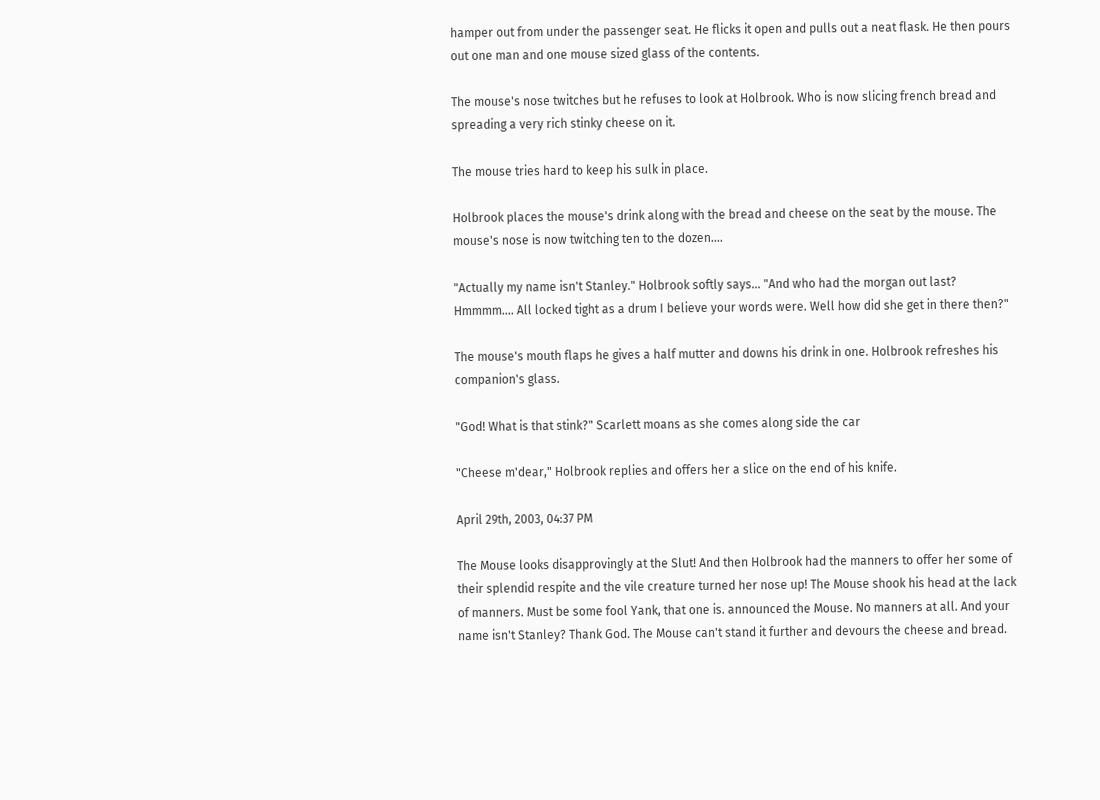hamper out from under the passenger seat. He flicks it open and pulls out a neat flask. He then pours out one man and one mouse sized glass of the contents.

The mouse's nose twitches but he refuses to look at Holbrook. Who is now slicing french bread and spreading a very rich stinky cheese on it.

The mouse tries hard to keep his sulk in place.

Holbrook places the mouse's drink along with the bread and cheese on the seat by the mouse. The mouse's nose is now twitching ten to the dozen....

"Actually my name isn't Stanley." Holbrook softly says... "And who had the morgan out last? Hmmmm.... All locked tight as a drum I believe your words were. Well how did she get in there then?"

The mouse's mouth flaps he gives a half mutter and downs his drink in one. Holbrook refreshes his companion's glass.

"God! What is that stink?" Scarlett moans as she comes along side the car

"Cheese m'dear," Holbrook replies and offers her a slice on the end of his knife.

April 29th, 2003, 04:37 PM

The Mouse looks disapprovingly at the Slut! And then Holbrook had the manners to offer her some of their splendid respite and the vile creature turned her nose up! The Mouse shook his head at the lack of manners. Must be some fool Yank, that one is. announced the Mouse. No manners at all. And your name isn't Stanley? Thank God. The Mouse can't stand it further and devours the cheese and bread.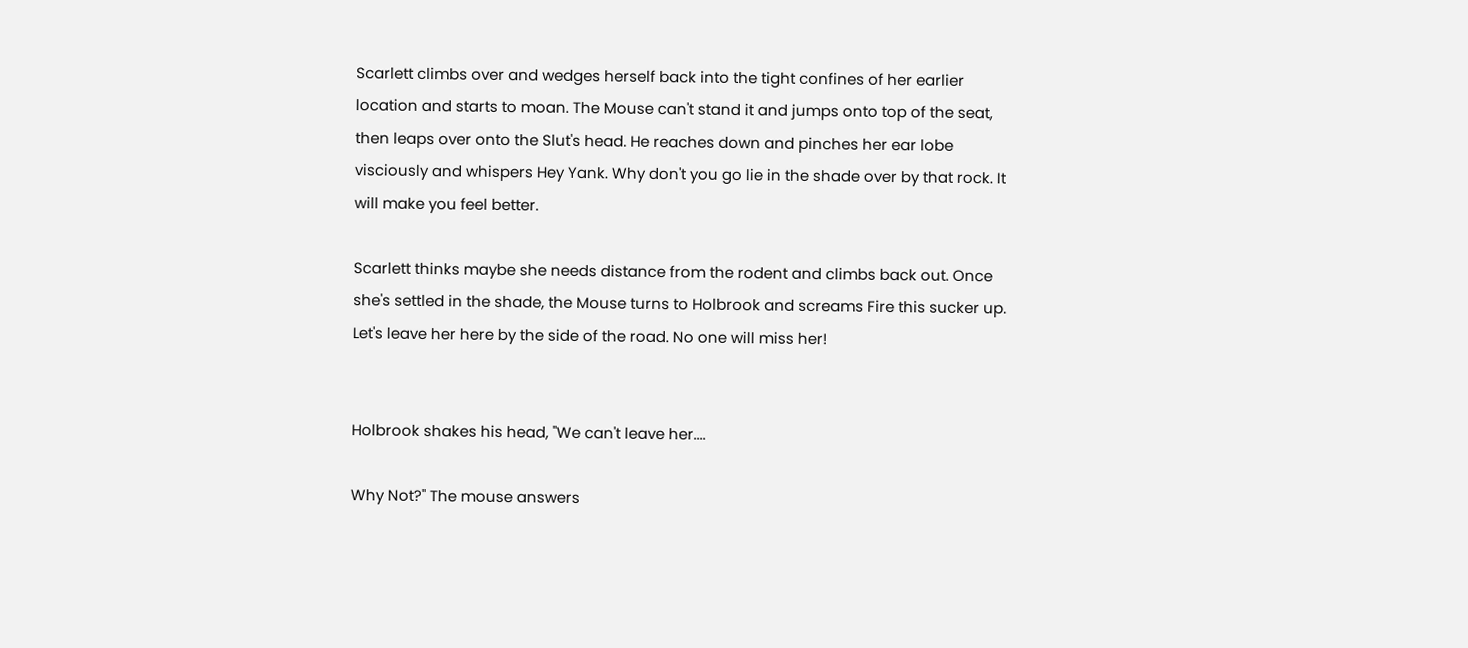Scarlett climbs over and wedges herself back into the tight confines of her earlier location and starts to moan. The Mouse can't stand it and jumps onto top of the seat, then leaps over onto the Slut's head. He reaches down and pinches her ear lobe visciously and whispers Hey Yank. Why don't you go lie in the shade over by that rock. It will make you feel better.

Scarlett thinks maybe she needs distance from the rodent and climbs back out. Once she's settled in the shade, the Mouse turns to Holbrook and screams Fire this sucker up. Let's leave her here by the side of the road. No one will miss her!


Holbrook shakes his head, "We can't leave her....

Why Not?" The mouse answers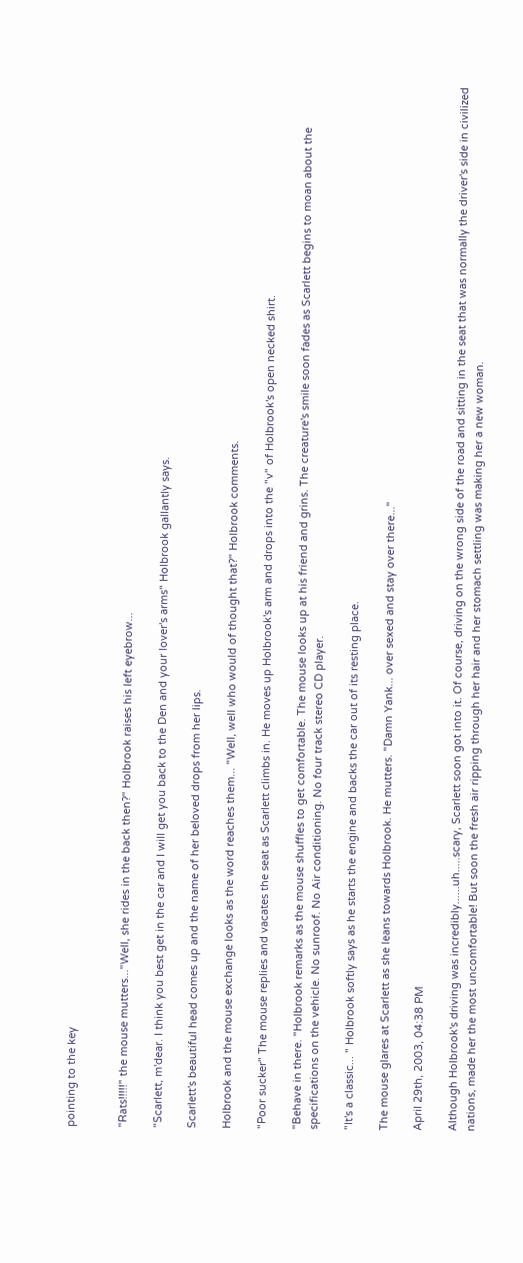pointing to the key


"Rats!!!!!" the mouse mutters..."Well, she rides in the back then?" Holbrook raises his left eyebrow...

"Scarlett, m'dear. I think you best get in the car and I will get you back to the Den and your lover's arms" Holbrook gallantly says.

Scarlett's beautiful head comes up and the name of her beloved drops from her lips.

Holbrook and the mouse exchange looks as the word reaches them... "Well, well who would of thought that?" Holbrook comments.

"Poor sucker" The mouse replies and vacates the seat as Scarlett climbs in. He moves up Holbrook's arm and drops into the "v" of Holbrook's open necked shirt.

"Behave in there. "Holbrook remarks as the mouse shuffles to get comfortable. The mouse looks up at his friend and grins. The creature's smile soon fades as Scarlett begins to moan about the specifications on the vehicle. No sunroof. No Air conditioning. No four track stereo CD player.

"It's a classic... " Holbrook softly says as he starts the engine and backs the car out of its resting place.

The mouse glares at Scarlett as she leans towards Holbrook. He mutters. "Damn Yank... over sexed and stay over there..."

April 29th, 2003, 04:38 PM

Although Holbrook's driving was incredibly......uh.....scary, Scarlett soon got into it. Of course, driving on the wrong side of the road and sitting in the seat that was normally the driver's side in civilized nations, made her the most uncomfortable! But soon the fresh air ripping through her hair and her stomach settling was making her a new woman.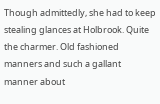Though admittedly, she had to keep stealing glances at Holbrook. Quite the charmer. Old fashioned manners and such a gallant manner about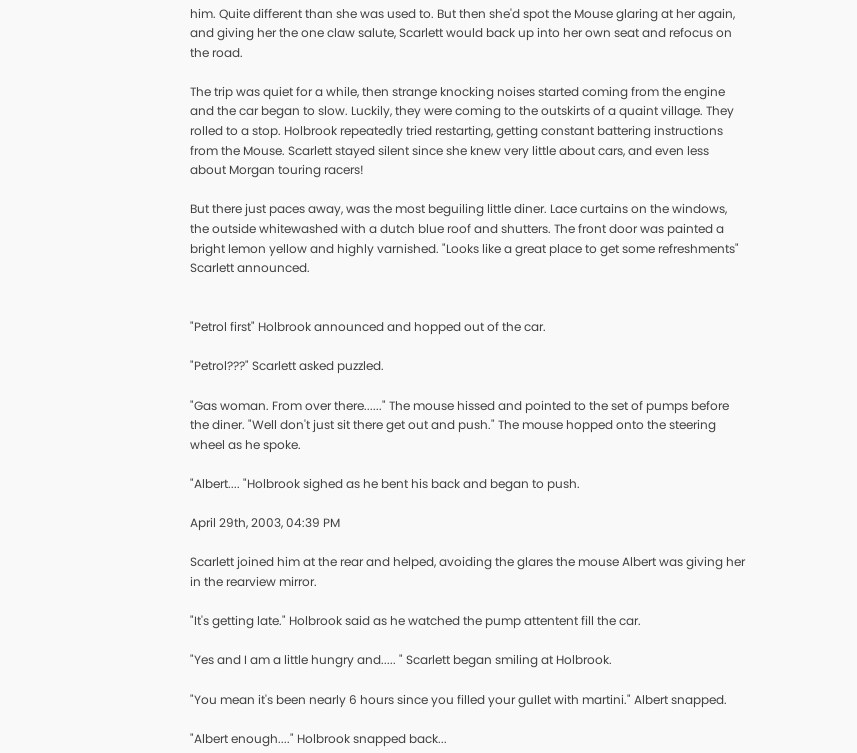him. Quite different than she was used to. But then she'd spot the Mouse glaring at her again, and giving her the one claw salute, Scarlett would back up into her own seat and refocus on the road.

The trip was quiet for a while, then strange knocking noises started coming from the engine and the car began to slow. Luckily, they were coming to the outskirts of a quaint village. They rolled to a stop. Holbrook repeatedly tried restarting, getting constant battering instructions from the Mouse. Scarlett stayed silent since she knew very little about cars, and even less about Morgan touring racers!

But there just paces away, was the most beguiling little diner. Lace curtains on the windows, the outside whitewashed with a dutch blue roof and shutters. The front door was painted a bright lemon yellow and highly varnished. "Looks like a great place to get some refreshments" Scarlett announced.


"Petrol first" Holbrook announced and hopped out of the car.

"Petrol???" Scarlett asked puzzled.

"Gas woman. From over there......" The mouse hissed and pointed to the set of pumps before the diner. "Well don't just sit there get out and push." The mouse hopped onto the steering wheel as he spoke.

"Albert.... "Holbrook sighed as he bent his back and began to push.

April 29th, 2003, 04:39 PM

Scarlett joined him at the rear and helped, avoiding the glares the mouse Albert was giving her in the rearview mirror.

"It's getting late." Holbrook said as he watched the pump attentent fill the car.

"Yes and I am a little hungry and..... " Scarlett began smiling at Holbrook.

"You mean it's been nearly 6 hours since you filled your gullet with martini." Albert snapped.

"Albert enough...." Holbrook snapped back...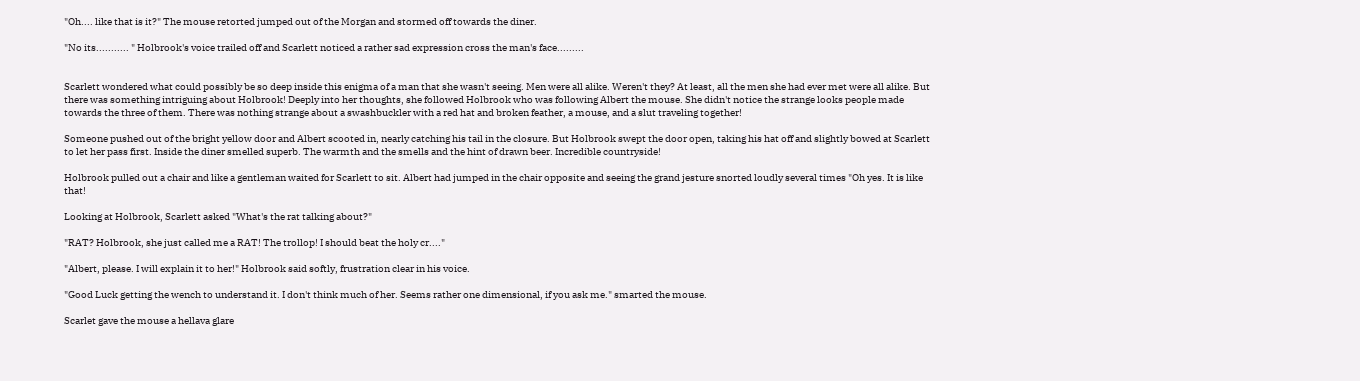"Oh.... like that is it?" The mouse retorted jumped out of the Morgan and stormed off towards the diner.

"No its........... " Holbrook's voice trailed off and Scarlett noticed a rather sad expression cross the man's face.........


Scarlett wondered what could possibly be so deep inside this enigma of a man that she wasn't seeing. Men were all alike. Weren't they? At least, all the men she had ever met were all alike. But there was something intriguing about Holbrook! Deeply into her thoughts, she followed Holbrook who was following Albert the mouse. She didn't notice the strange looks people made towards the three of them. There was nothing strange about a swashbuckler with a red hat and broken feather, a mouse, and a slut traveling together!

Someone pushed out of the bright yellow door and Albert scooted in, nearly catching his tail in the closure. But Holbrook swept the door open, taking his hat off and slightly bowed at Scarlett to let her pass first. Inside the diner smelled superb. The warmth and the smells and the hint of drawn beer. Incredible countryside!

Holbrook pulled out a chair and like a gentleman waited for Scarlett to sit. Albert had jumped in the chair opposite and seeing the grand jesture snorted loudly several times "Oh yes. It is like that!

Looking at Holbrook, Scarlett asked "What's the rat talking about?"

"RAT? Holbrook, she just called me a RAT! The trollop! I should beat the holy cr...."

"Albert, please. I will explain it to her!" Holbrook said softly, frustration clear in his voice.

"Good Luck getting the wench to understand it. I don't think much of her. Seems rather one dimensional, if you ask me." smarted the mouse.

Scarlet gave the mouse a hellava glare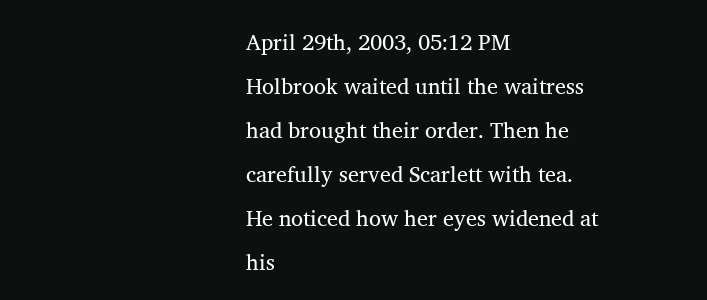April 29th, 2003, 05:12 PM
Holbrook waited until the waitress had brought their order. Then he carefully served Scarlett with tea. He noticed how her eyes widened at his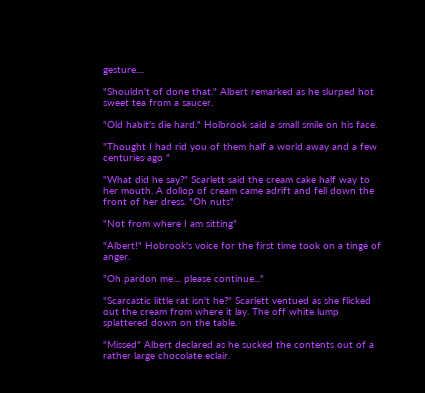gesture....

"Shouldn't of done that." Albert remarked as he slurped hot sweet tea from a saucer.

"Old habit's die hard." Holbrook said a small smile on his face.

"Thought I had rid you of them half a world away and a few centuries ago "

"What did he say?" Scarlett said the cream cake half way to her mouth. A dollop of cream came adrift and fell down the front of her dress. "Oh nuts"

"Not from where I am sitting"

"Albert!" Hobrook's voice for the first time took on a tinge of anger.

"Oh pardon me.... please continue..."

"Scarcastic little rat isn't he?" Scarlett ventued as she flicked out the cream from where it lay. The off white lump splattered down on the table.

"Missed" Albert declared as he sucked the contents out of a rather large chocolate eclair.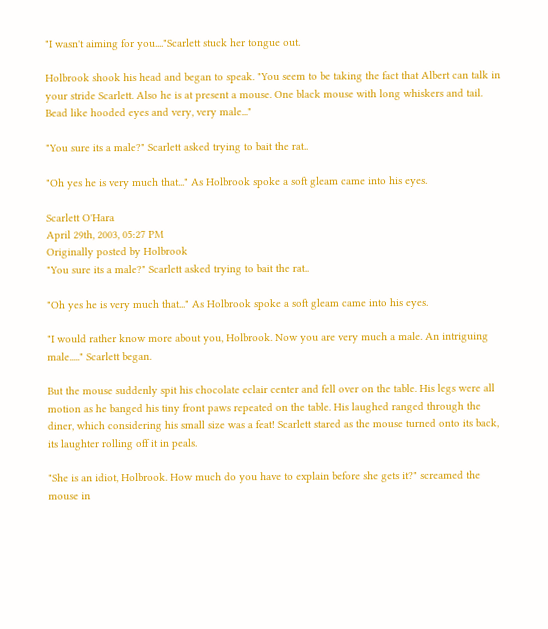"I wasn't aiming for you...."Scarlett stuck her tongue out.

Holbrook shook his head and began to speak. "You seem to be taking the fact that Albert can talk in your stride Scarlett. Also he is at present a mouse. One black mouse with long whiskers and tail. Bead like hooded eyes and very, very male..."

"You sure its a male?" Scarlett asked trying to bait the rat..

"Oh yes he is very much that..." As Holbrook spoke a soft gleam came into his eyes.

Scarlett O'Hara
April 29th, 2003, 05:27 PM
Originally posted by Holbrook
"You sure its a male?" Scarlett asked trying to bait the rat..

"Oh yes he is very much that..." As Holbrook spoke a soft gleam came into his eyes.

"I would rather know more about you, Holbrook. Now you are very much a male. An intriguing male....." Scarlett began.

But the mouse suddenly spit his chocolate eclair center and fell over on the table. His legs were all motion as he banged his tiny front paws repeated on the table. His laughed ranged through the diner, which considering his small size was a feat! Scarlett stared as the mouse turned onto its back, its laughter rolling off it in peals.

"She is an idiot, Holbrook. How much do you have to explain before she gets it?" screamed the mouse in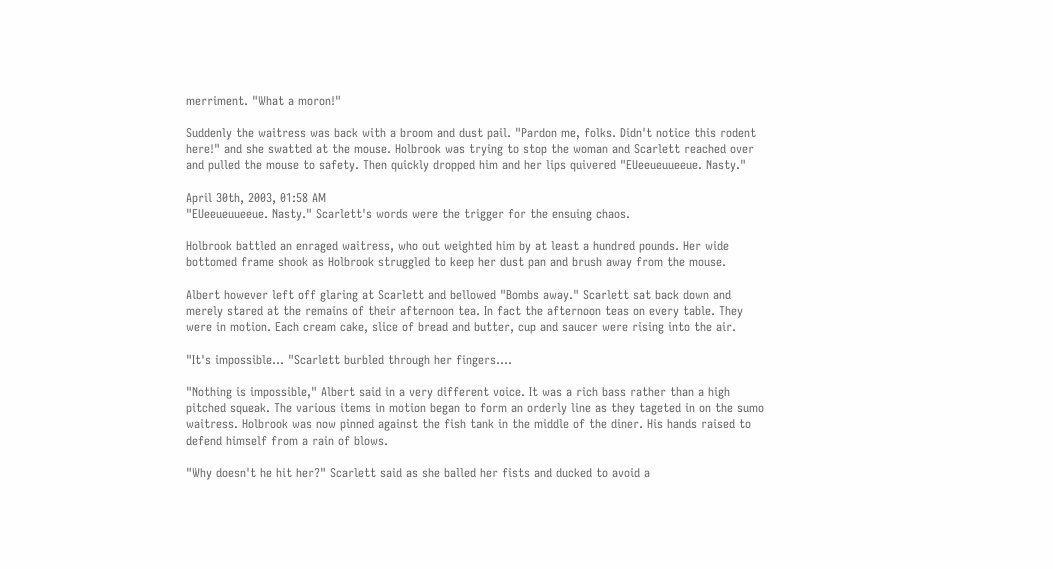merriment. "What a moron!"

Suddenly the waitress was back with a broom and dust pail. "Pardon me, folks. Didn't notice this rodent here!" and she swatted at the mouse. Holbrook was trying to stop the woman and Scarlett reached over and pulled the mouse to safety. Then quickly dropped him and her lips quivered "EUeeueuueeue. Nasty."

April 30th, 2003, 01:58 AM
"EUeeueuueeue. Nasty." Scarlett's words were the trigger for the ensuing chaos.

Holbrook battled an enraged waitress, who out weighted him by at least a hundred pounds. Her wide bottomed frame shook as Holbrook struggled to keep her dust pan and brush away from the mouse.

Albert however left off glaring at Scarlett and bellowed "Bombs away." Scarlett sat back down and merely stared at the remains of their afternoon tea. In fact the afternoon teas on every table. They were in motion. Each cream cake, slice of bread and butter, cup and saucer were rising into the air.

"It's impossible... "Scarlett burbled through her fingers....

"Nothing is impossible," Albert said in a very different voice. It was a rich bass rather than a high pitched squeak. The various items in motion began to form an orderly line as they tageted in on the sumo waitress. Holbrook was now pinned against the fish tank in the middle of the diner. His hands raised to defend himself from a rain of blows.

"Why doesn't he hit her?" Scarlett said as she balled her fists and ducked to avoid a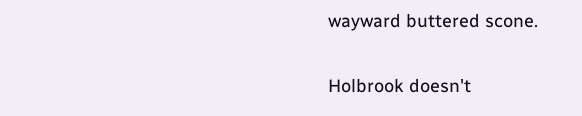wayward buttered scone.

Holbrook doesn't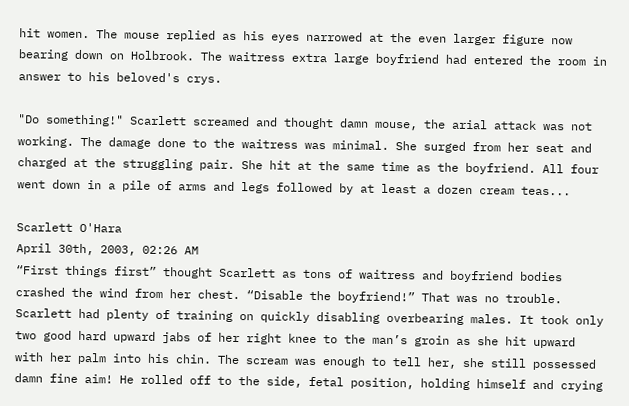hit women. The mouse replied as his eyes narrowed at the even larger figure now bearing down on Holbrook. The waitress extra large boyfriend had entered the room in answer to his beloved's crys.

"Do something!" Scarlett screamed and thought damn mouse, the arial attack was not working. The damage done to the waitress was minimal. She surged from her seat and charged at the struggling pair. She hit at the same time as the boyfriend. All four went down in a pile of arms and legs followed by at least a dozen cream teas...

Scarlett O'Hara
April 30th, 2003, 02:26 AM
“First things first” thought Scarlett as tons of waitress and boyfriend bodies crashed the wind from her chest. “Disable the boyfriend!” That was no trouble. Scarlett had plenty of training on quickly disabling overbearing males. It took only two good hard upward jabs of her right knee to the man’s groin as she hit upward with her palm into his chin. The scream was enough to tell her, she still possessed damn fine aim! He rolled off to the side, fetal position, holding himself and crying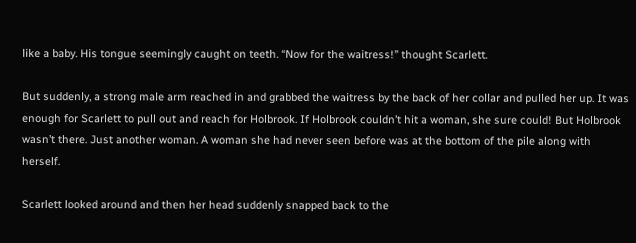like a baby. His tongue seemingly caught on teeth. “Now for the waitress!” thought Scarlett.

But suddenly, a strong male arm reached in and grabbed the waitress by the back of her collar and pulled her up. It was enough for Scarlett to pull out and reach for Holbrook. If Holbrook couldn’t hit a woman, she sure could! But Holbrook wasn’t there. Just another woman. A woman she had never seen before was at the bottom of the pile along with herself.

Scarlett looked around and then her head suddenly snapped back to the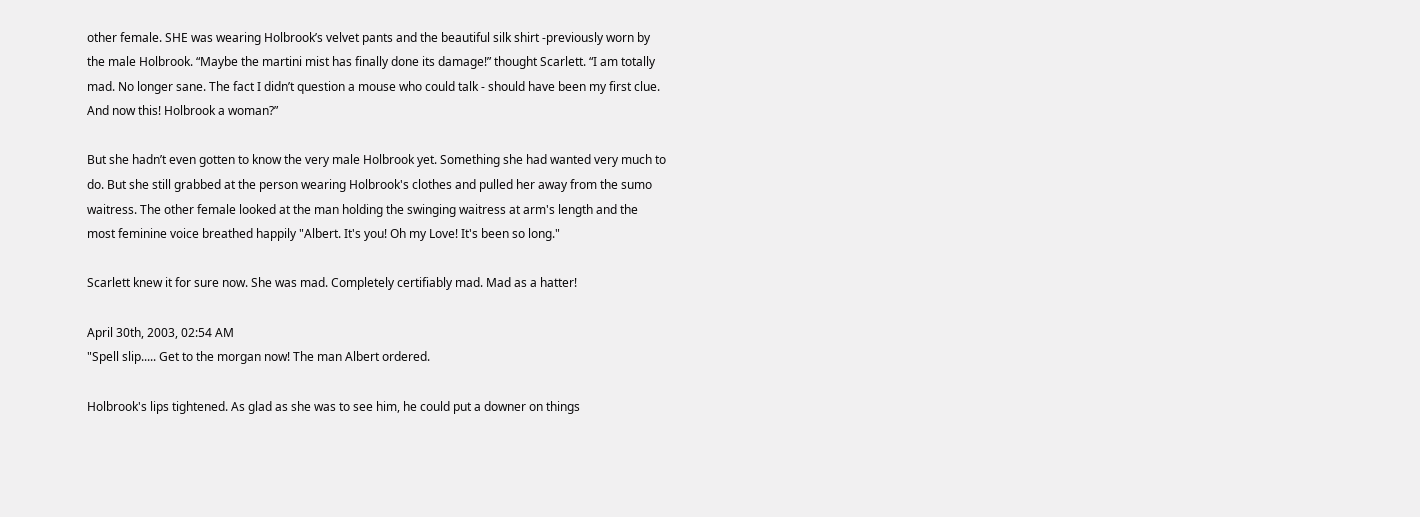other female. SHE was wearing Holbrook’s velvet pants and the beautiful silk shirt -previously worn by the male Holbrook. “Maybe the martini mist has finally done its damage!” thought Scarlett. “I am totally mad. No longer sane. The fact I didn’t question a mouse who could talk - should have been my first clue. And now this! Holbrook a woman?”

But she hadn’t even gotten to know the very male Holbrook yet. Something she had wanted very much to do. But she still grabbed at the person wearing Holbrook's clothes and pulled her away from the sumo waitress. The other female looked at the man holding the swinging waitress at arm's length and the most feminine voice breathed happily "Albert. It's you! Oh my Love! It's been so long."

Scarlett knew it for sure now. She was mad. Completely certifiably mad. Mad as a hatter!

April 30th, 2003, 02:54 AM
"Spell slip..... Get to the morgan now! The man Albert ordered.

Holbrook's lips tightened. As glad as she was to see him, he could put a downer on things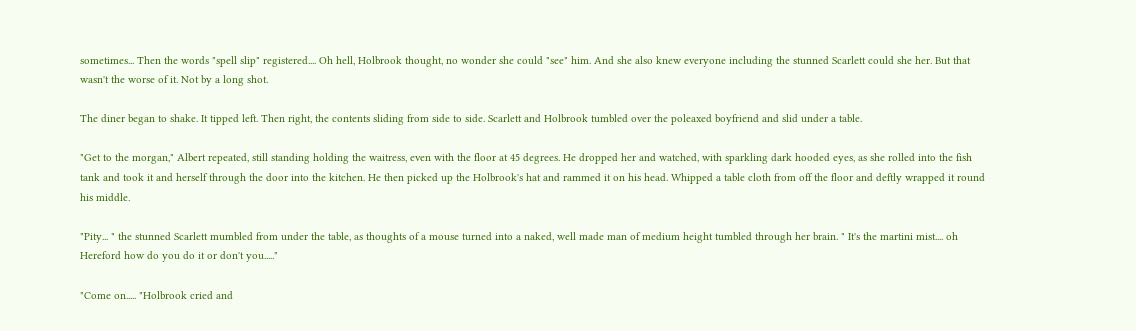sometimes... Then the words "spell slip" registered.... Oh hell, Holbrook thought, no wonder she could "see" him. And she also knew everyone including the stunned Scarlett could she her. But that wasn't the worse of it. Not by a long shot.

The diner began to shake. It tipped left. Then right, the contents sliding from side to side. Scarlett and Holbrook tumbled over the poleaxed boyfriend and slid under a table.

"Get to the morgan," Albert repeated, still standing holding the waitress, even with the floor at 45 degrees. He dropped her and watched, with sparkling dark hooded eyes, as she rolled into the fish tank and took it and herself through the door into the kitchen. He then picked up the Holbrook's hat and rammed it on his head. Whipped a table cloth from off the floor and deftly wrapped it round his middle.

"Pity... " the stunned Scarlett mumbled from under the table, as thoughts of a mouse turned into a naked, well made man of medium height tumbled through her brain. " It's the martini mist.... oh Hereford how do you do it or don't you....."

"Come on..... "Holbrook cried and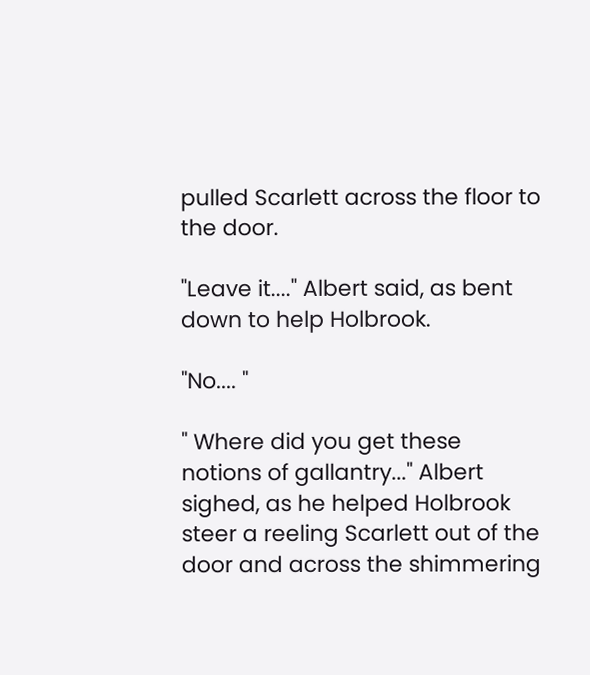pulled Scarlett across the floor to the door.

"Leave it...." Albert said, as bent down to help Holbrook.

"No.... "

" Where did you get these notions of gallantry..." Albert sighed, as he helped Holbrook steer a reeling Scarlett out of the door and across the shimmering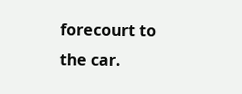forecourt to the car.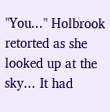"You..." Holbrook retorted as she looked up at the sky... It had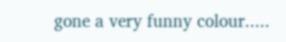gone a very funny colour.....